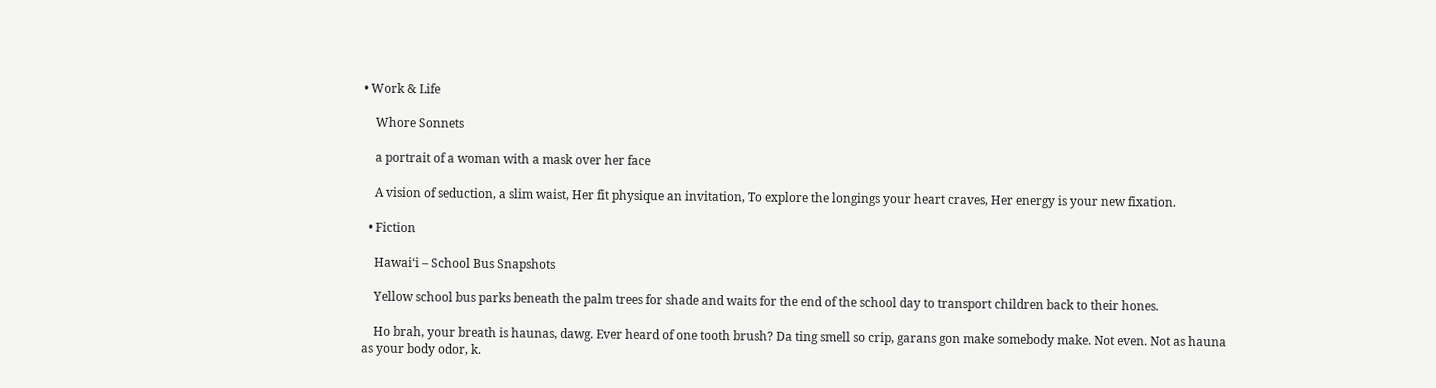• Work & Life

    Whore Sonnets

    a portrait of a woman with a mask over her face

    A vision of seduction, a slim waist, Her fit physique an invitation, To explore the longings your heart craves, Her energy is your new fixation.

  • Fiction

    Hawaiʻi – School Bus Snapshots

    Yellow school bus parks beneath the palm trees for shade and waits for the end of the school day to transport children back to their hones.

    Ho brah, your breath is haunas, dawg. Ever heard of one tooth brush? Da ting smell so crip, garans gon make somebody make. Not even. Not as hauna as your body odor, k.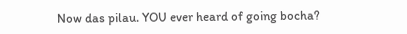Now das pilau. YOU ever heard of going bocha?